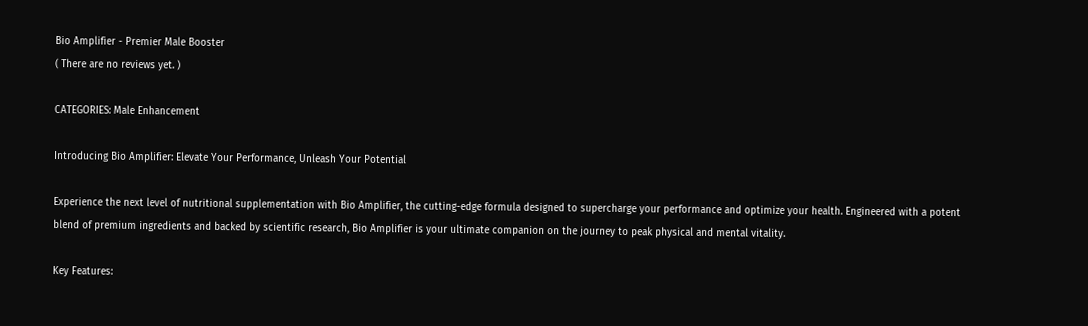Bio Amplifier - Premier Male Booster
( There are no reviews yet. )

CATEGORIES: Male Enhancement

Introducing Bio Amplifier: Elevate Your Performance, Unleash Your Potential

Experience the next level of nutritional supplementation with Bio Amplifier, the cutting-edge formula designed to supercharge your performance and optimize your health. Engineered with a potent blend of premium ingredients and backed by scientific research, Bio Amplifier is your ultimate companion on the journey to peak physical and mental vitality.

Key Features: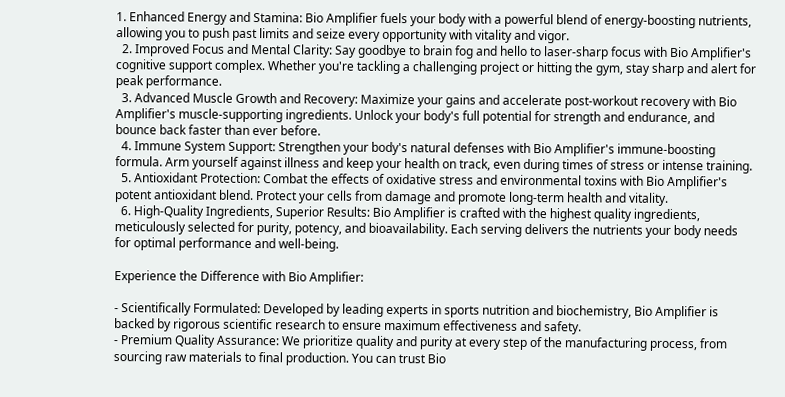1. Enhanced Energy and Stamina: Bio Amplifier fuels your body with a powerful blend of energy-boosting nutrients, allowing you to push past limits and seize every opportunity with vitality and vigor.
  2. Improved Focus and Mental Clarity: Say goodbye to brain fog and hello to laser-sharp focus with Bio Amplifier's cognitive support complex. Whether you're tackling a challenging project or hitting the gym, stay sharp and alert for peak performance.
  3. Advanced Muscle Growth and Recovery: Maximize your gains and accelerate post-workout recovery with Bio Amplifier's muscle-supporting ingredients. Unlock your body's full potential for strength and endurance, and bounce back faster than ever before.
  4. Immune System Support: Strengthen your body's natural defenses with Bio Amplifier's immune-boosting formula. Arm yourself against illness and keep your health on track, even during times of stress or intense training.
  5. Antioxidant Protection: Combat the effects of oxidative stress and environmental toxins with Bio Amplifier's potent antioxidant blend. Protect your cells from damage and promote long-term health and vitality.
  6. High-Quality Ingredients, Superior Results: Bio Amplifier is crafted with the highest quality ingredients, meticulously selected for purity, potency, and bioavailability. Each serving delivers the nutrients your body needs for optimal performance and well-being.

Experience the Difference with Bio Amplifier:

- Scientifically Formulated: Developed by leading experts in sports nutrition and biochemistry, Bio Amplifier is backed by rigorous scientific research to ensure maximum effectiveness and safety.
- Premium Quality Assurance: We prioritize quality and purity at every step of the manufacturing process, from sourcing raw materials to final production. You can trust Bio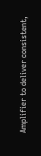Amplifier to deliver consistent,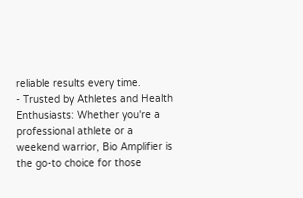reliable results every time.
- Trusted by Athletes and Health Enthusiasts: Whether you're a professional athlete or a weekend warrior, Bio Amplifier is the go-to choice for those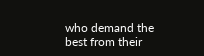who demand the best from their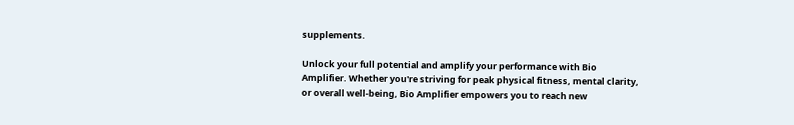supplements.

Unlock your full potential and amplify your performance with Bio Amplifier. Whether you're striving for peak physical fitness, mental clarity, or overall well-being, Bio Amplifier empowers you to reach new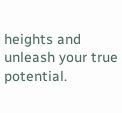heights and unleash your true potential.